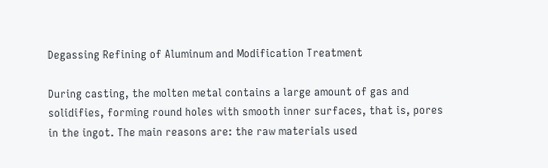Degassing Refining of Aluminum and Modification Treatment

During casting, the molten metal contains a large amount of gas and solidifies, forming round holes with smooth inner surfaces, that is, pores in the ingot. The main reasons are: the raw materials used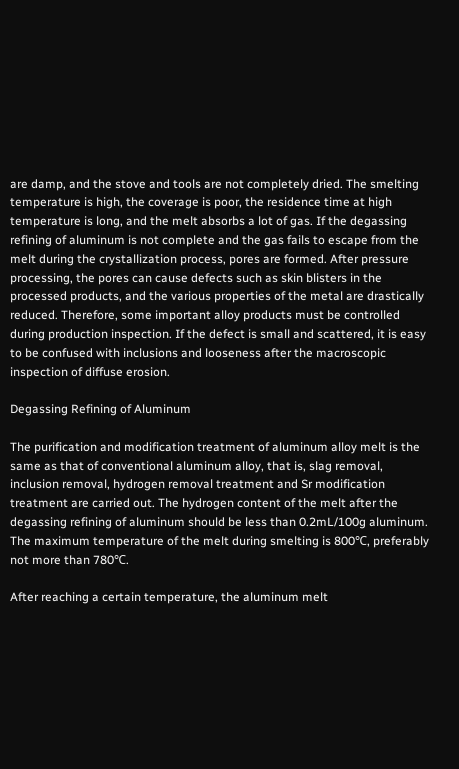are damp, and the stove and tools are not completely dried. The smelting temperature is high, the coverage is poor, the residence time at high temperature is long, and the melt absorbs a lot of gas. If the degassing refining of aluminum is not complete and the gas fails to escape from the melt during the crystallization process, pores are formed. After pressure processing, the pores can cause defects such as skin blisters in the processed products, and the various properties of the metal are drastically reduced. Therefore, some important alloy products must be controlled during production inspection. If the defect is small and scattered, it is easy to be confused with inclusions and looseness after the macroscopic inspection of diffuse erosion.

Degassing Refining of Aluminum

The purification and modification treatment of aluminum alloy melt is the same as that of conventional aluminum alloy, that is, slag removal, inclusion removal, hydrogen removal treatment and Sr modification treatment are carried out. The hydrogen content of the melt after the degassing refining of aluminum should be less than 0.2mL/100g aluminum. The maximum temperature of the melt during smelting is 800℃, preferably not more than 780℃.

After reaching a certain temperature, the aluminum melt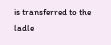is transferred to the ladle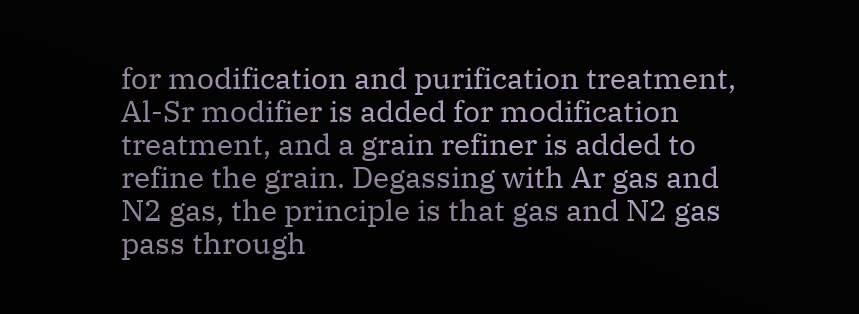for modification and purification treatment, Al-Sr modifier is added for modification treatment, and a grain refiner is added to refine the grain. Degassing with Ar gas and N2 gas, the principle is that gas and N2 gas pass through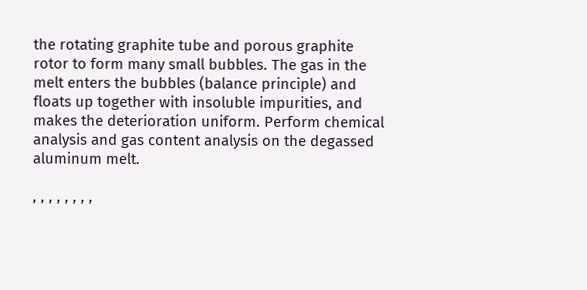the rotating graphite tube and porous graphite rotor to form many small bubbles. The gas in the melt enters the bubbles (balance principle) and floats up together with insoluble impurities, and makes the deterioration uniform. Perform chemical analysis and gas content analysis on the degassed aluminum melt.

, , , , , , , ,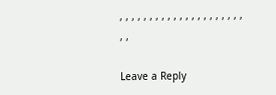, , , , , , , , , , , , , , , , , , , , , , ,

Leave a Reply